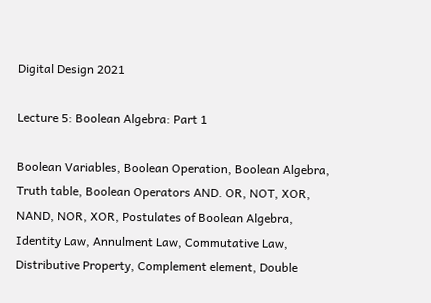Digital Design 2021

Lecture 5: Boolean Algebra: Part 1

Boolean Variables, Boolean Operation, Boolean Algebra, Truth table, Boolean Operators AND. OR, NOT, XOR, NAND, NOR, XOR, Postulates of Boolean Algebra, Identity Law, Annulment Law, Commutative Law, Distributive Property, Complement element, Double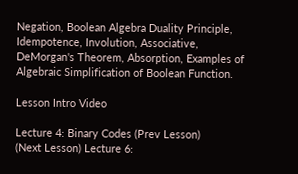Negation, Boolean Algebra Duality Principle, Idempotence, Involution, Associative, DeMorgan's Theorem, Absorption, Examples of Algebraic Simplification of Boolean Function.

Lesson Intro Video

Lecture 4: Binary Codes (Prev Lesson)
(Next Lesson) Lecture 6: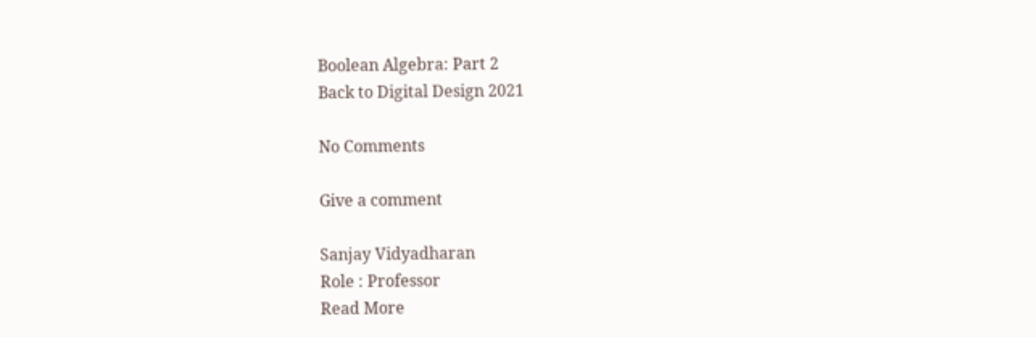Boolean Algebra: Part 2
Back to Digital Design 2021

No Comments

Give a comment

Sanjay Vidyadharan
Role : Professor
Read More